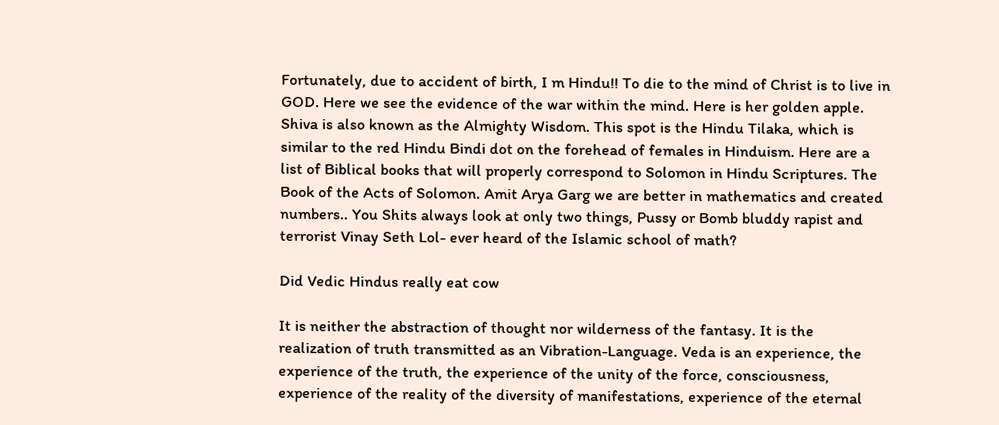Fortunately, due to accident of birth, I m Hindu!! To die to the mind of Christ is to live in GOD. Here we see the evidence of the war within the mind. Here is her golden apple. Shiva is also known as the Almighty Wisdom. This spot is the Hindu Tilaka, which is similar to the red Hindu Bindi dot on the forehead of females in Hinduism. Here are a list of Biblical books that will properly correspond to Solomon in Hindu Scriptures. The Book of the Acts of Solomon. Amit Arya Garg we are better in mathematics and created numbers.. You Shits always look at only two things, Pussy or Bomb bluddy rapist and terrorist Vinay Seth Lol- ever heard of the Islamic school of math?

Did Vedic Hindus really eat cow

It is neither the abstraction of thought nor wilderness of the fantasy. It is the realization of truth transmitted as an Vibration-Language. Veda is an experience, the experience of the truth, the experience of the unity of the force, consciousness, experience of the reality of the diversity of manifestations, experience of the eternal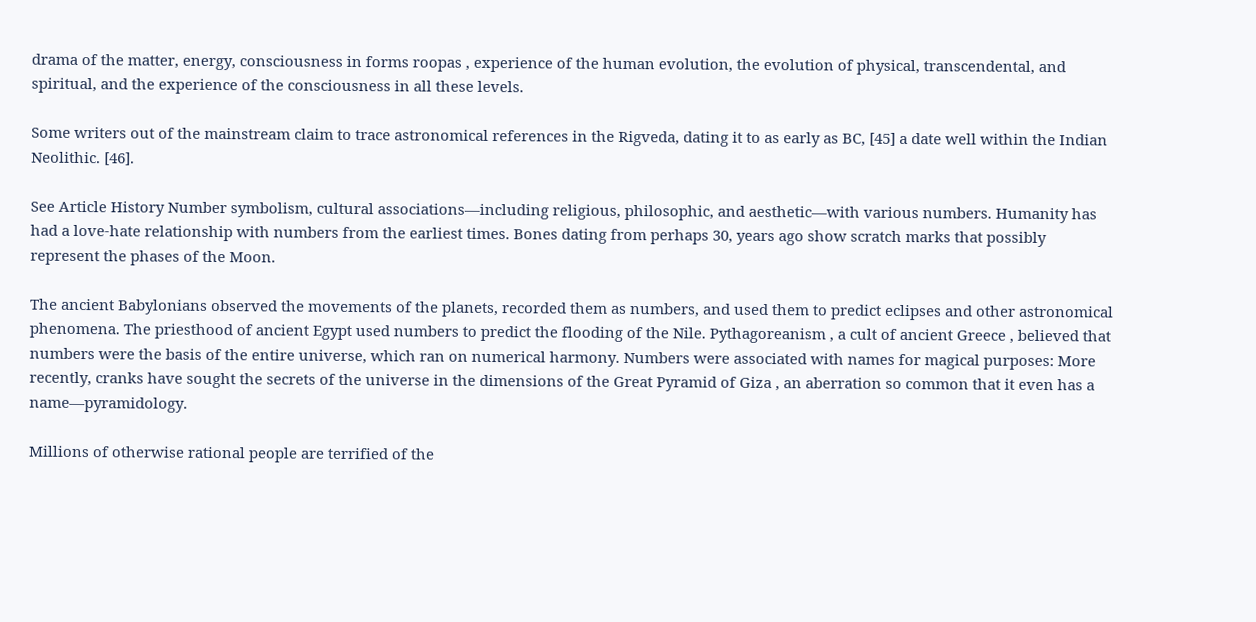drama of the matter, energy, consciousness in forms roopas , experience of the human evolution, the evolution of physical, transcendental, and spiritual, and the experience of the consciousness in all these levels.

Some writers out of the mainstream claim to trace astronomical references in the Rigveda, dating it to as early as BC, [45] a date well within the Indian Neolithic. [46].

See Article History Number symbolism, cultural associations—including religious, philosophic, and aesthetic—with various numbers. Humanity has had a love-hate relationship with numbers from the earliest times. Bones dating from perhaps 30, years ago show scratch marks that possibly represent the phases of the Moon.

The ancient Babylonians observed the movements of the planets, recorded them as numbers, and used them to predict eclipses and other astronomical phenomena. The priesthood of ancient Egypt used numbers to predict the flooding of the Nile. Pythagoreanism , a cult of ancient Greece , believed that numbers were the basis of the entire universe, which ran on numerical harmony. Numbers were associated with names for magical purposes: More recently, cranks have sought the secrets of the universe in the dimensions of the Great Pyramid of Giza , an aberration so common that it even has a name—pyramidology.

Millions of otherwise rational people are terrified of the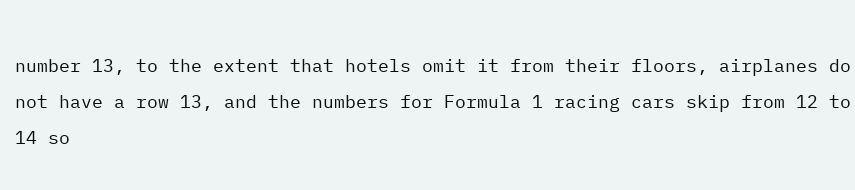number 13, to the extent that hotels omit it from their floors, airplanes do not have a row 13, and the numbers for Formula 1 racing cars skip from 12 to 14 so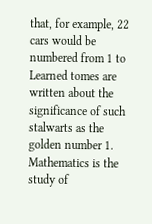that, for example, 22 cars would be numbered from 1 to Learned tomes are written about the significance of such stalwarts as the golden number 1. Mathematics is the study of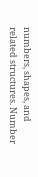numbers, shapes, and related structures. Number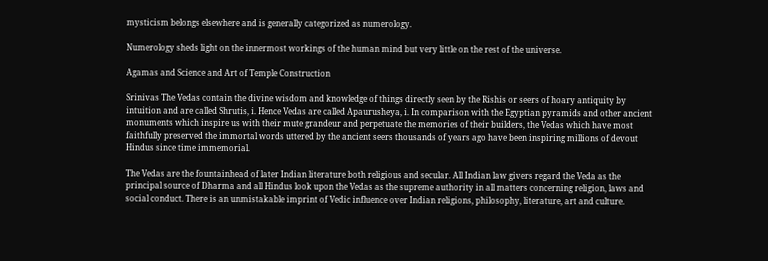mysticism belongs elsewhere and is generally categorized as numerology.

Numerology sheds light on the innermost workings of the human mind but very little on the rest of the universe.

Agamas and Science and Art of Temple Construction

Srinivas The Vedas contain the divine wisdom and knowledge of things directly seen by the Rishis or seers of hoary antiquity by intuition and are called Shrutis, i. Hence Vedas are called Apaurusheya, i. In comparison with the Egyptian pyramids and other ancient monuments which inspire us with their mute grandeur and perpetuate the memories of their builders, the Vedas which have most faithfully preserved the immortal words uttered by the ancient seers thousands of years ago have been inspiring millions of devout Hindus since time immemorial.

The Vedas are the fountainhead of later Indian literature both religious and secular. All Indian law givers regard the Veda as the principal source of Dharma and all Hindus look upon the Vedas as the supreme authority in all matters concerning religion, laws and social conduct. There is an unmistakable imprint of Vedic influence over Indian religions, philosophy, literature, art and culture.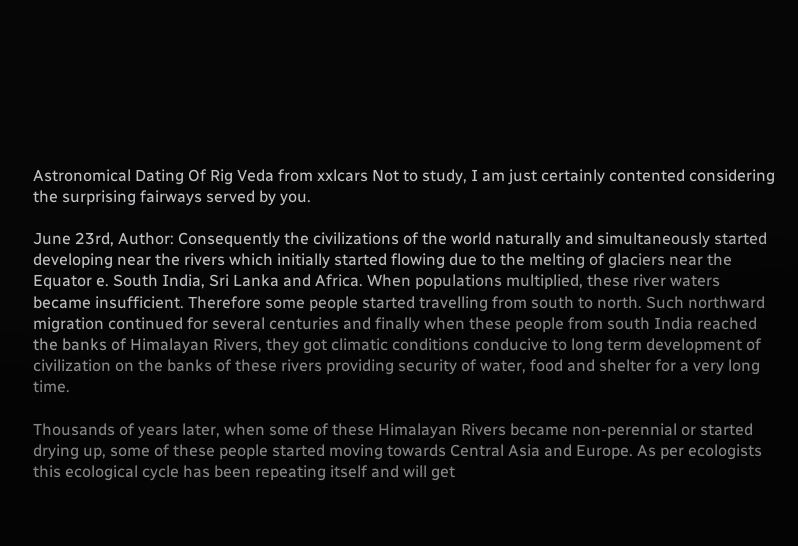Astronomical Dating Of Rig Veda from xxlcars Not to study, I am just certainly contented considering the surprising fairways served by you.

June 23rd, Author: Consequently the civilizations of the world naturally and simultaneously started developing near the rivers which initially started flowing due to the melting of glaciers near the Equator e. South India, Sri Lanka and Africa. When populations multiplied, these river waters became insufficient. Therefore some people started travelling from south to north. Such northward migration continued for several centuries and finally when these people from south India reached the banks of Himalayan Rivers, they got climatic conditions conducive to long term development of civilization on the banks of these rivers providing security of water, food and shelter for a very long time.

Thousands of years later, when some of these Himalayan Rivers became non-perennial or started drying up, some of these people started moving towards Central Asia and Europe. As per ecologists this ecological cycle has been repeating itself and will get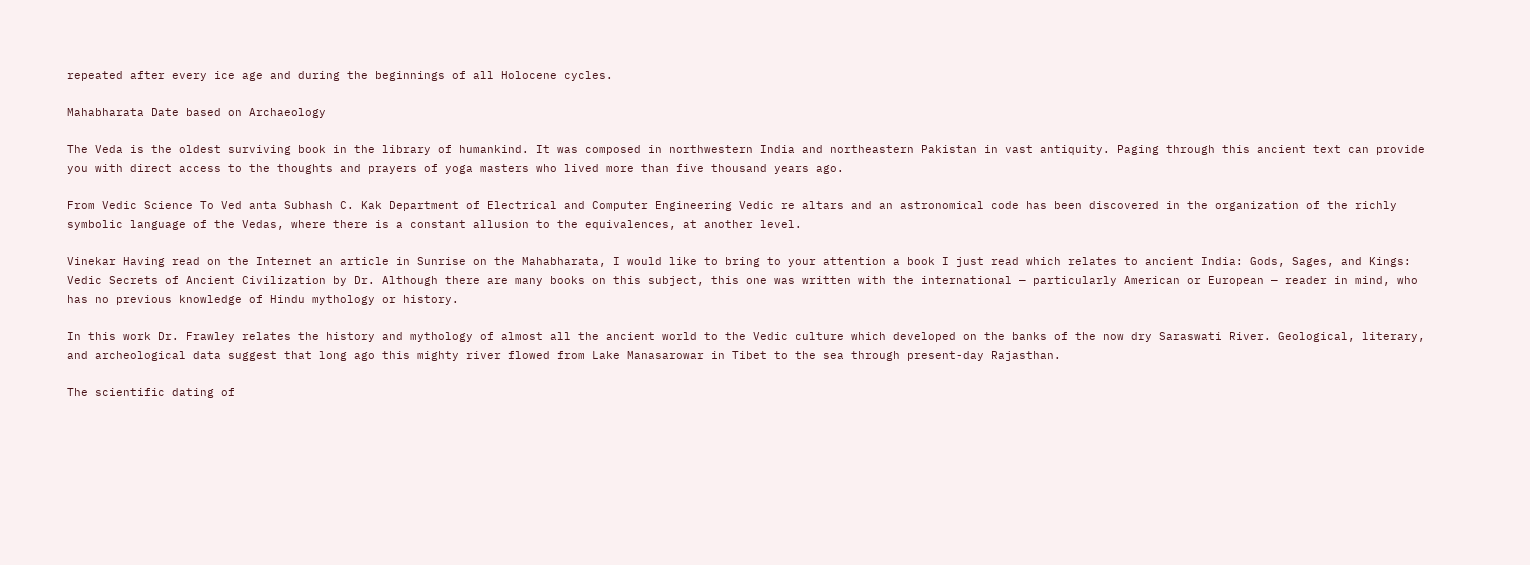repeated after every ice age and during the beginnings of all Holocene cycles.

Mahabharata Date based on Archaeology

The Veda is the oldest surviving book in the library of humankind. It was composed in northwestern India and northeastern Pakistan in vast antiquity. Paging through this ancient text can provide you with direct access to the thoughts and prayers of yoga masters who lived more than five thousand years ago.

From Vedic Science To Ved anta Subhash C. Kak Department of Electrical and Computer Engineering Vedic re altars and an astronomical code has been discovered in the organization of the richly symbolic language of the Vedas, where there is a constant allusion to the equivalences, at another level.

Vinekar Having read on the Internet an article in Sunrise on the Mahabharata, I would like to bring to your attention a book I just read which relates to ancient India: Gods, Sages, and Kings: Vedic Secrets of Ancient Civilization by Dr. Although there are many books on this subject, this one was written with the international — particularly American or European — reader in mind, who has no previous knowledge of Hindu mythology or history.

In this work Dr. Frawley relates the history and mythology of almost all the ancient world to the Vedic culture which developed on the banks of the now dry Saraswati River. Geological, literary, and archeological data suggest that long ago this mighty river flowed from Lake Manasarowar in Tibet to the sea through present-day Rajasthan.

The scientific dating of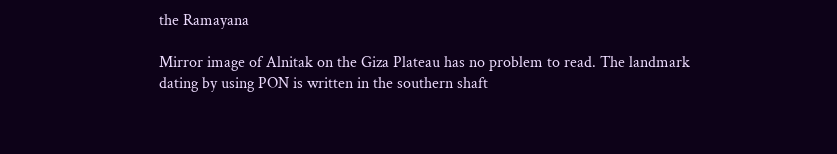the Ramayana

Mirror image of Alnitak on the Giza Plateau has no problem to read. The landmark dating by using PON is written in the southern shaft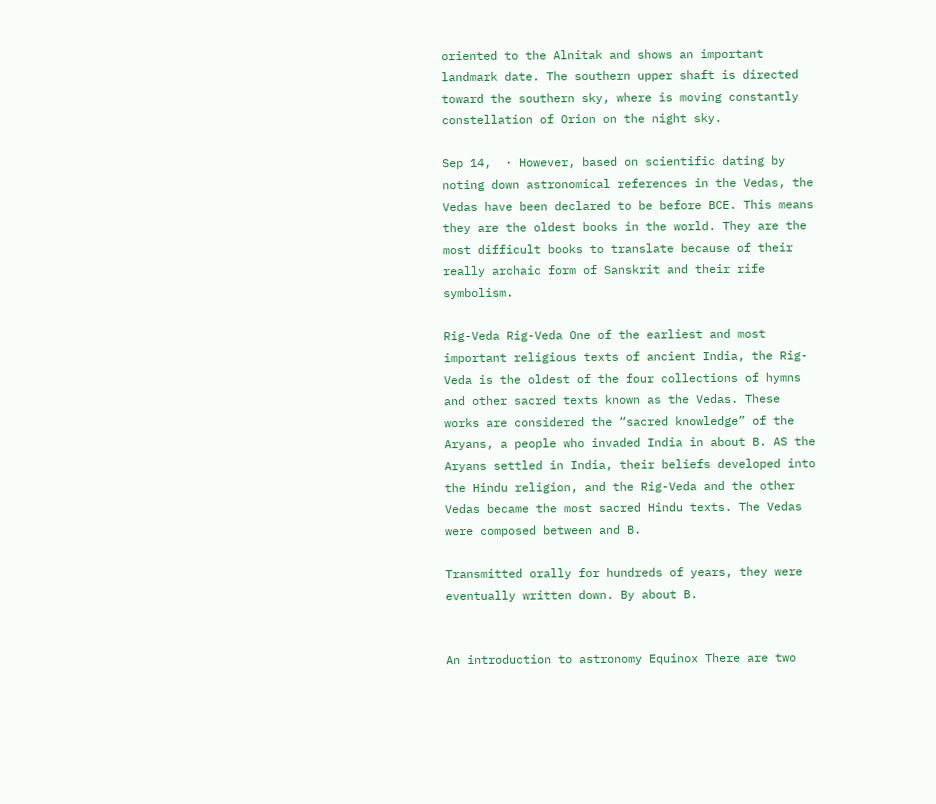oriented to the Alnitak and shows an important landmark date. The southern upper shaft is directed toward the southern sky, where is moving constantly constellation of Orion on the night sky.

Sep 14,  · However, based on scientific dating by noting down astronomical references in the Vedas, the Vedas have been declared to be before BCE. This means they are the oldest books in the world. They are the most difficult books to translate because of their really archaic form of Sanskrit and their rife symbolism.

Rig-Veda Rig-Veda One of the earliest and most important religious texts of ancient India, the Rig-Veda is the oldest of the four collections of hymns and other sacred texts known as the Vedas. These works are considered the “sacred knowledge” of the Aryans, a people who invaded India in about B. AS the Aryans settled in India, their beliefs developed into the Hindu religion, and the Rig-Veda and the other Vedas became the most sacred Hindu texts. The Vedas were composed between and B.

Transmitted orally for hundreds of years, they were eventually written down. By about B.


An introduction to astronomy Equinox There are two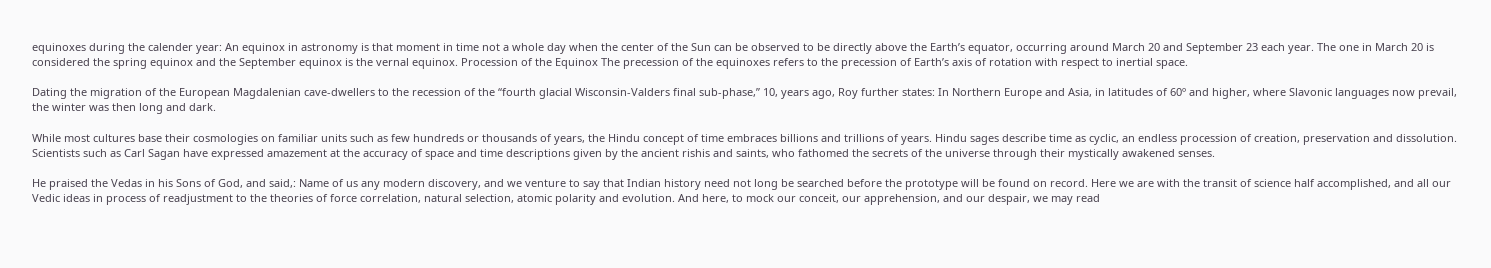equinoxes during the calender year: An equinox in astronomy is that moment in time not a whole day when the center of the Sun can be observed to be directly above the Earth’s equator, occurring around March 20 and September 23 each year. The one in March 20 is considered the spring equinox and the September equinox is the vernal equinox. Procession of the Equinox The precession of the equinoxes refers to the precession of Earth’s axis of rotation with respect to inertial space.

Dating the migration of the European Magdalenian cave-dwellers to the recession of the “fourth glacial Wisconsin-Valders final sub-phase,” 10, years ago, Roy further states: In Northern Europe and Asia, in latitudes of 60º and higher, where Slavonic languages now prevail, the winter was then long and dark.

While most cultures base their cosmologies on familiar units such as few hundreds or thousands of years, the Hindu concept of time embraces billions and trillions of years. Hindu sages describe time as cyclic, an endless procession of creation, preservation and dissolution. Scientists such as Carl Sagan have expressed amazement at the accuracy of space and time descriptions given by the ancient rishis and saints, who fathomed the secrets of the universe through their mystically awakened senses.

He praised the Vedas in his Sons of God, and said,: Name of us any modern discovery, and we venture to say that Indian history need not long be searched before the prototype will be found on record. Here we are with the transit of science half accomplished, and all our Vedic ideas in process of readjustment to the theories of force correlation, natural selection, atomic polarity and evolution. And here, to mock our conceit, our apprehension, and our despair, we may read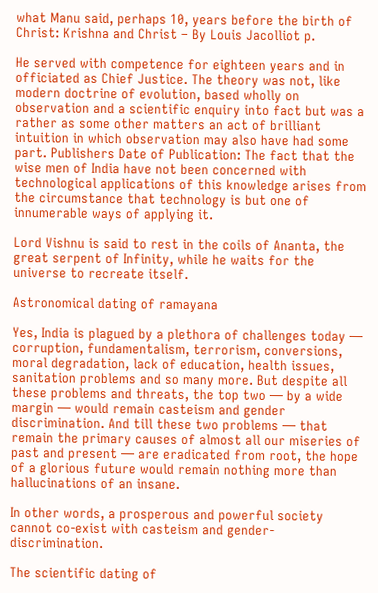what Manu said, perhaps 10, years before the birth of Christ: Krishna and Christ – By Louis Jacolliot p.

He served with competence for eighteen years and in officiated as Chief Justice. The theory was not, like modern doctrine of evolution, based wholly on observation and a scientific enquiry into fact but was a rather as some other matters an act of brilliant intuition in which observation may also have had some part. Publishers Date of Publication: The fact that the wise men of India have not been concerned with technological applications of this knowledge arises from the circumstance that technology is but one of innumerable ways of applying it.

Lord Vishnu is said to rest in the coils of Ananta, the great serpent of Infinity, while he waits for the universe to recreate itself.

Astronomical dating of ramayana

Yes, India is plagued by a plethora of challenges today — corruption, fundamentalism, terrorism, conversions, moral degradation, lack of education, health issues, sanitation problems and so many more. But despite all these problems and threats, the top two — by a wide margin — would remain casteism and gender discrimination. And till these two problems — that remain the primary causes of almost all our miseries of past and present — are eradicated from root, the hope of a glorious future would remain nothing more than hallucinations of an insane.

In other words, a prosperous and powerful society cannot co-exist with casteism and gender-discrimination.

The scientific dating of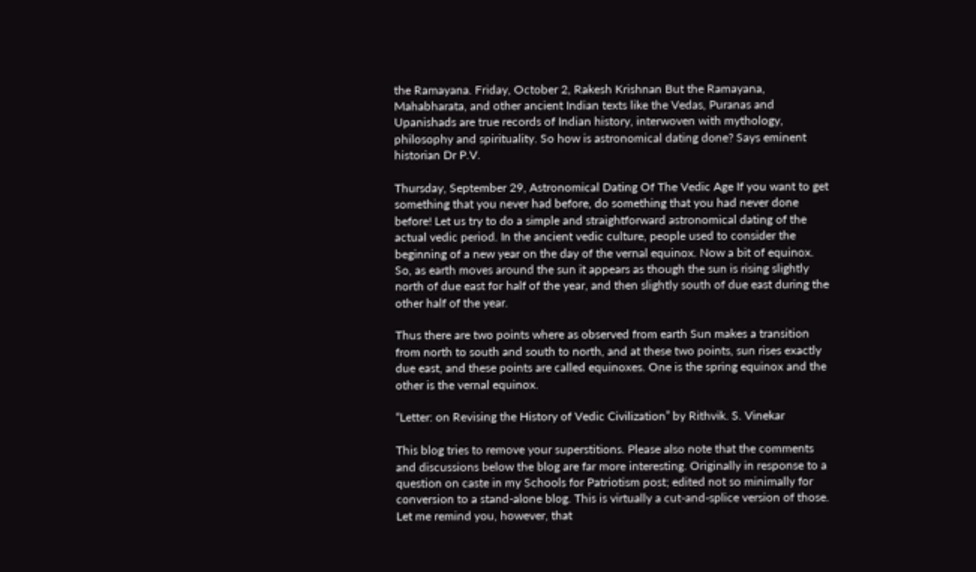the Ramayana. Friday, October 2, Rakesh Krishnan But the Ramayana, Mahabharata, and other ancient Indian texts like the Vedas, Puranas and Upanishads are true records of Indian history, interwoven with mythology, philosophy and spirituality. So how is astronomical dating done? Says eminent historian Dr P.V.

Thursday, September 29, Astronomical Dating Of The Vedic Age If you want to get something that you never had before, do something that you had never done before! Let us try to do a simple and straightforward astronomical dating of the actual vedic period. In the ancient vedic culture, people used to consider the beginning of a new year on the day of the vernal equinox. Now a bit of equinox. So, as earth moves around the sun it appears as though the sun is rising slightly north of due east for half of the year, and then slightly south of due east during the other half of the year.

Thus there are two points where as observed from earth Sun makes a transition from north to south and south to north, and at these two points, sun rises exactly due east, and these points are called equinoxes. One is the spring equinox and the other is the vernal equinox.

“Letter: on Revising the History of Vedic Civilization” by Rithvik. S. Vinekar

This blog tries to remove your superstitions. Please also note that the comments and discussions below the blog are far more interesting. Originally in response to a question on caste in my Schools for Patriotism post; edited not so minimally for conversion to a stand-alone blog. This is virtually a cut-and-splice version of those. Let me remind you, however, that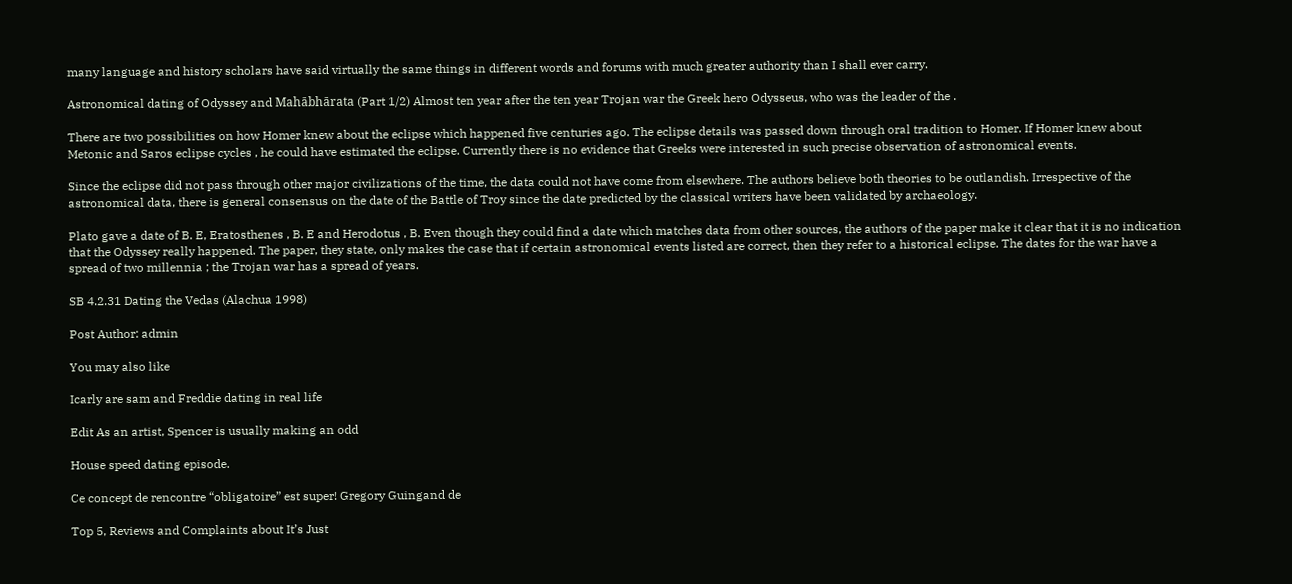many language and history scholars have said virtually the same things in different words and forums with much greater authority than I shall ever carry.

Astronomical dating of Odyssey and Mahābhārata (Part 1/2) Almost ten year after the ten year Trojan war the Greek hero Odysseus, who was the leader of the .

There are two possibilities on how Homer knew about the eclipse which happened five centuries ago. The eclipse details was passed down through oral tradition to Homer. If Homer knew about Metonic and Saros eclipse cycles , he could have estimated the eclipse. Currently there is no evidence that Greeks were interested in such precise observation of astronomical events.

Since the eclipse did not pass through other major civilizations of the time, the data could not have come from elsewhere. The authors believe both theories to be outlandish. Irrespective of the astronomical data, there is general consensus on the date of the Battle of Troy since the date predicted by the classical writers have been validated by archaeology.

Plato gave a date of B. E, Eratosthenes , B. E and Herodotus , B. Even though they could find a date which matches data from other sources, the authors of the paper make it clear that it is no indication that the Odyssey really happened. The paper, they state, only makes the case that if certain astronomical events listed are correct, then they refer to a historical eclipse. The dates for the war have a spread of two millennia ; the Trojan war has a spread of years.

SB 4.2.31 Dating the Vedas (Alachua 1998)

Post Author: admin

You may also like

Icarly are sam and Freddie dating in real life

Edit As an artist, Spencer is usually making an odd

House speed dating episode.

Ce concept de rencontre “obligatoire” est super! Gregory Guingand de

Top 5, Reviews and Complaints about It’s Just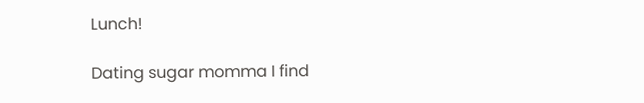Lunch!

Dating sugar momma I find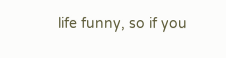life funny, so if you